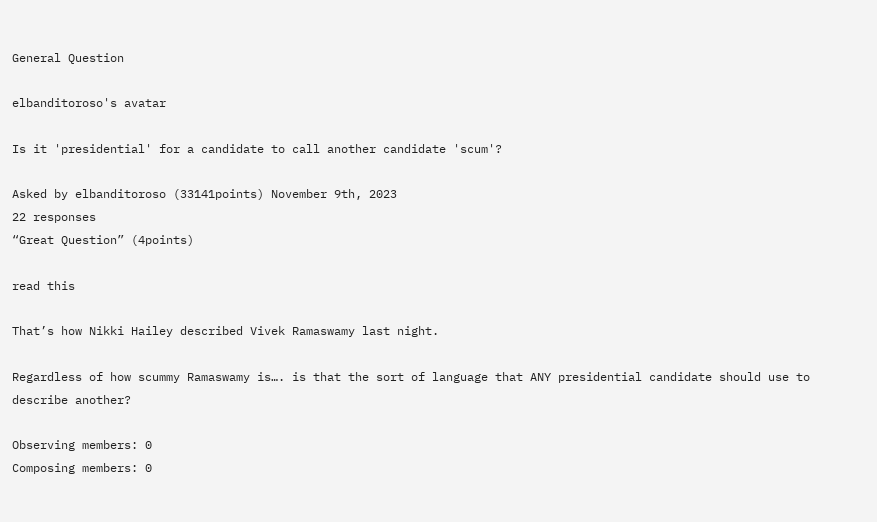General Question

elbanditoroso's avatar

Is it 'presidential' for a candidate to call another candidate 'scum'?

Asked by elbanditoroso (33141points) November 9th, 2023
22 responses
“Great Question” (4points)

read this

That’s how Nikki Hailey described Vivek Ramaswamy last night.

Regardless of how scummy Ramaswamy is…. is that the sort of language that ANY presidential candidate should use to describe another?

Observing members: 0
Composing members: 0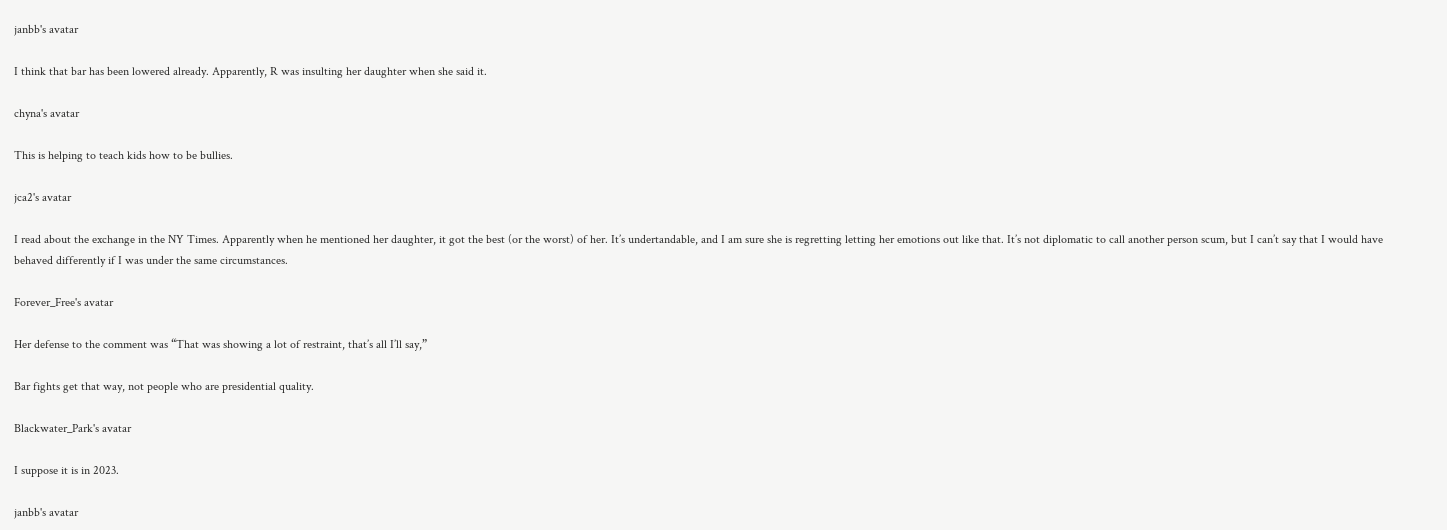janbb's avatar

I think that bar has been lowered already. Apparently, R was insulting her daughter when she said it.

chyna's avatar

This is helping to teach kids how to be bullies.

jca2's avatar

I read about the exchange in the NY Times. Apparently when he mentioned her daughter, it got the best (or the worst) of her. It’s undertandable, and I am sure she is regretting letting her emotions out like that. It’s not diplomatic to call another person scum, but I can’t say that I would have behaved differently if I was under the same circumstances.

Forever_Free's avatar

Her defense to the comment was “That was showing a lot of restraint, that’s all I’ll say,”

Bar fights get that way, not people who are presidential quality.

Blackwater_Park's avatar

I suppose it is in 2023.

janbb's avatar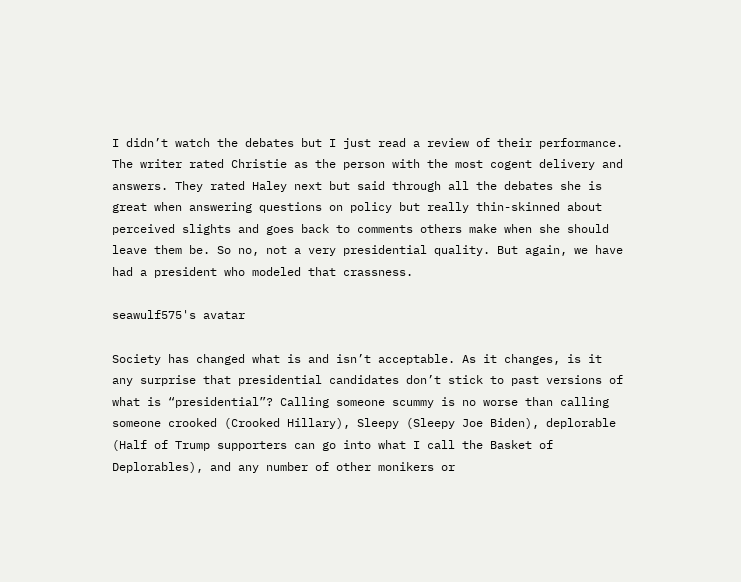I didn’t watch the debates but I just read a review of their performance. The writer rated Christie as the person with the most cogent delivery and answers. They rated Haley next but said through all the debates she is great when answering questions on policy but really thin-skinned about perceived slights and goes back to comments others make when she should leave them be. So no, not a very presidential quality. But again, we have had a president who modeled that crassness.

seawulf575's avatar

Society has changed what is and isn’t acceptable. As it changes, is it any surprise that presidential candidates don’t stick to past versions of what is “presidential”? Calling someone scummy is no worse than calling someone crooked (Crooked Hillary), Sleepy (Sleepy Joe Biden), deplorable (Half of Trump supporters can go into what I call the Basket of Deplorables), and any number of other monikers or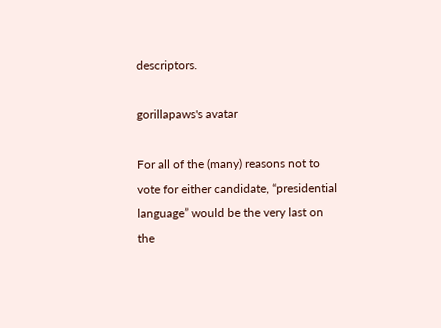descriptors.

gorillapaws's avatar

For all of the (many) reasons not to vote for either candidate, “presidential language” would be the very last on the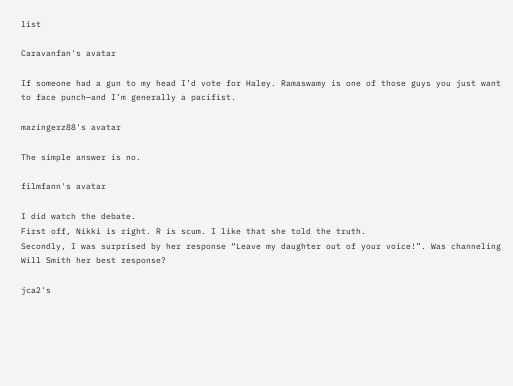list

Caravanfan's avatar

If someone had a gun to my head I’d vote for Haley. Ramaswamy is one of those guys you just want to face punch—and I’m generally a pacifist.

mazingerz88's avatar

The simple answer is no.

filmfann's avatar

I did watch the debate.
First off, Nikki is right. R is scum. I like that she told the truth.
Secondly, I was surprised by her response “Leave my daughter out of your voice!”. Was channeling Will Smith her best response?

jca2's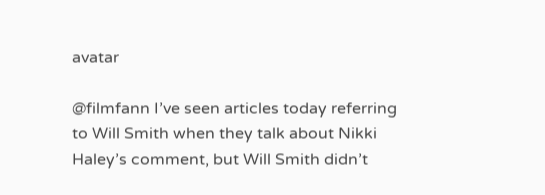avatar

@filmfann I’ve seen articles today referring to Will Smith when they talk about Nikki Haley’s comment, but Will Smith didn’t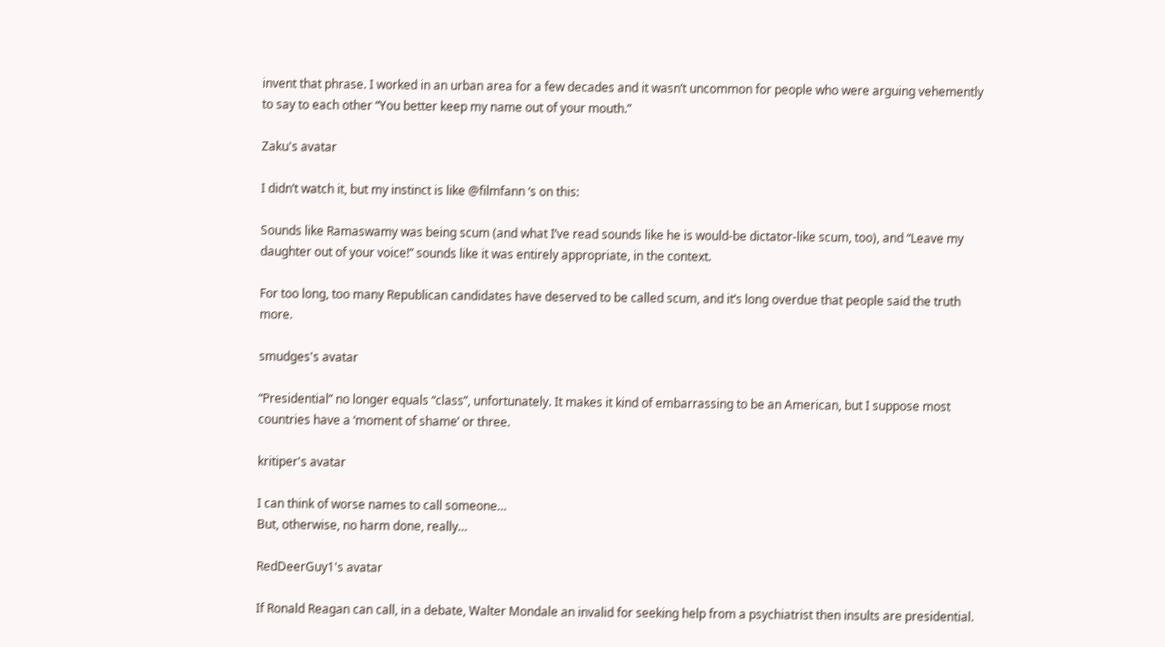invent that phrase. I worked in an urban area for a few decades and it wasn’t uncommon for people who were arguing vehemently to say to each other “You better keep my name out of your mouth.”

Zaku's avatar

I didn’t watch it, but my instinct is like @filmfann ‘s on this:

Sounds like Ramaswamy was being scum (and what I’ve read sounds like he is would-be dictator-like scum, too), and “Leave my daughter out of your voice!” sounds like it was entirely appropriate, in the context.

For too long, too many Republican candidates have deserved to be called scum, and it’s long overdue that people said the truth more.

smudges's avatar

“Presidential” no longer equals “class”, unfortunately. It makes it kind of embarrassing to be an American, but I suppose most countries have a ‘moment of shame’ or three.

kritiper's avatar

I can think of worse names to call someone…
But, otherwise, no harm done, really…

RedDeerGuy1's avatar

If Ronald Reagan can call, in a debate, Walter Mondale an invalid for seeking help from a psychiatrist then insults are presidential.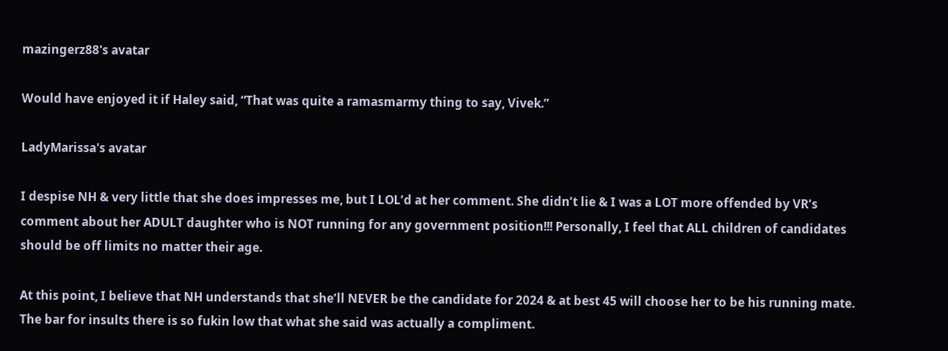mazingerz88's avatar

Would have enjoyed it if Haley said, “That was quite a ramasmarmy thing to say, Vivek.”

LadyMarissa's avatar

I despise NH & very little that she does impresses me, but I LOL’d at her comment. She didn’t lie & I was a LOT more offended by VR’s comment about her ADULT daughter who is NOT running for any government position!!! Personally, I feel that ALL children of candidates should be off limits no matter their age.

At this point, I believe that NH understands that she’ll NEVER be the candidate for 2024 & at best 45 will choose her to be his running mate. The bar for insults there is so fukin low that what she said was actually a compliment.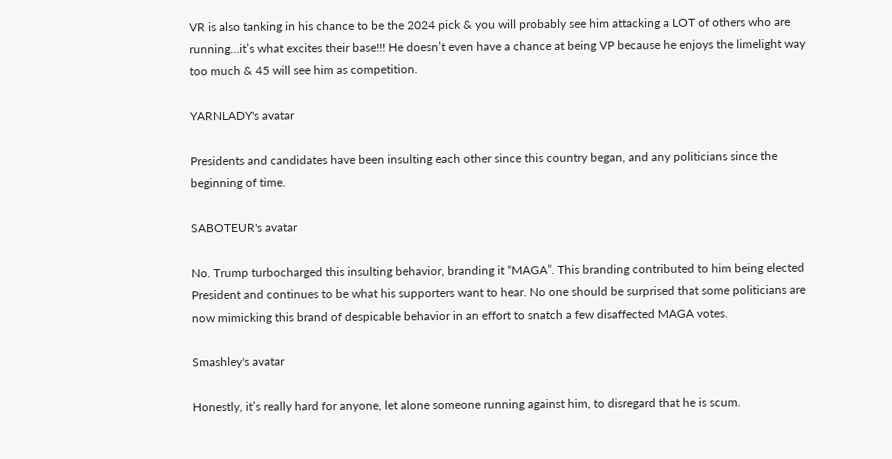VR is also tanking in his chance to be the 2024 pick & you will probably see him attacking a LOT of others who are running…it’s what excites their base!!! He doesn’t even have a chance at being VP because he enjoys the limelight way too much & 45 will see him as competition.

YARNLADY's avatar

Presidents and candidates have been insulting each other since this country began, and any politicians since the beginning of time.

SABOTEUR's avatar

No. Trump turbocharged this insulting behavior, branding it “MAGA”. This branding contributed to him being elected President and continues to be what his supporters want to hear. No one should be surprised that some politicians are now mimicking this brand of despicable behavior in an effort to snatch a few disaffected MAGA votes.

Smashley's avatar

Honestly, it’s really hard for anyone, let alone someone running against him, to disregard that he is scum.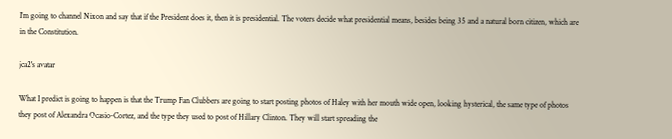I’m going to channel Nixon and say that if the President does it, then it is presidential. The voters decide what presidential means, besides being 35 and a natural born citizen, which are in the Constitution.

jca2's avatar

What I predict is going to happen is that the Trump Fan Clubbers are going to start posting photos of Haley with her mouth wide open, looking hysterical, the same type of photos they post of Alexandra Ocasio-Cortez, and the type they used to post of Hillary Clinton. They will start spreading the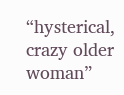“hysterical, crazy older woman”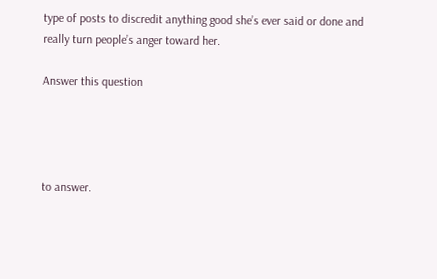type of posts to discredit anything good she’s ever said or done and really turn people’s anger toward her.

Answer this question




to answer.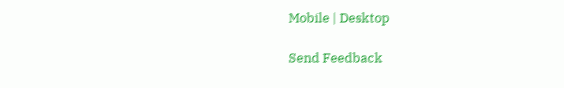Mobile | Desktop

Send Feedback